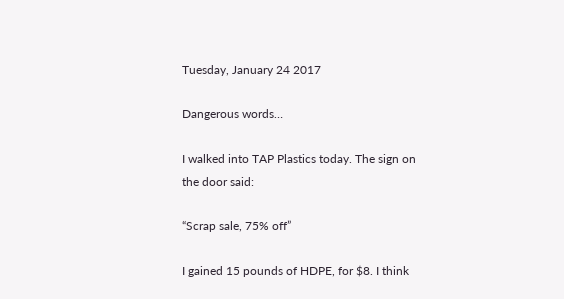Tuesday, January 24 2017

Dangerous words…

I walked into TAP Plastics today. The sign on the door said:

“Scrap sale, 75% off”

I gained 15 pounds of HDPE, for $8. I think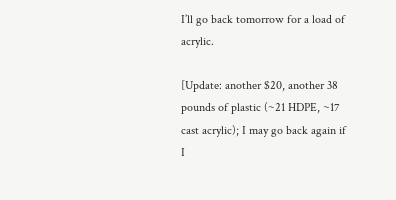I’ll go back tomorrow for a load of acrylic.

[Update: another $20, another 38 pounds of plastic (~21 HDPE, ~17 cast acrylic); I may go back again if I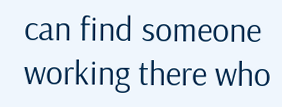can find someone working there who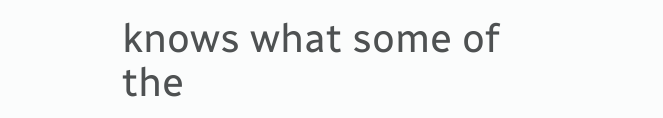knows what some of the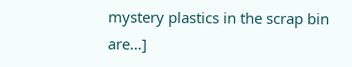mystery plastics in the scrap bin are…]